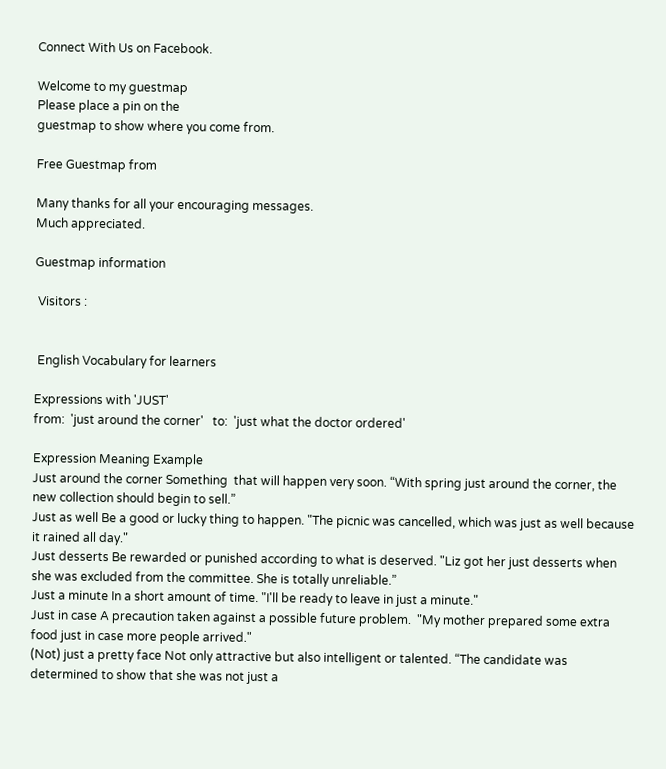Connect With Us on Facebook.

Welcome to my guestmap
Please place a pin on the
guestmap to show where you come from.

Free Guestmap from

Many thanks for all your encouraging messages.
Much appreciated.

Guestmap information

 Visitors :


 English Vocabulary for learners

Expressions with 'JUST'
from:  'just around the corner'   to:  'just what the doctor ordered'

Expression Meaning Example
Just around the corner Something  that will happen very soon. “With spring just around the corner, the new collection should begin to sell.”
Just as well Be a good or lucky thing to happen. "The picnic was cancelled, which was just as well because it rained all day."
Just desserts Be rewarded or punished according to what is deserved. "Liz got her just desserts when she was excluded from the committee. She is totally unreliable.”
Just a minute In a short amount of time. "I'll be ready to leave in just a minute."
Just in case A precaution taken against a possible future problem.  "My mother prepared some extra food just in case more people arrived."
(Not) just a pretty face Not only attractive but also intelligent or talented. “The candidate was determined to show that she was not just a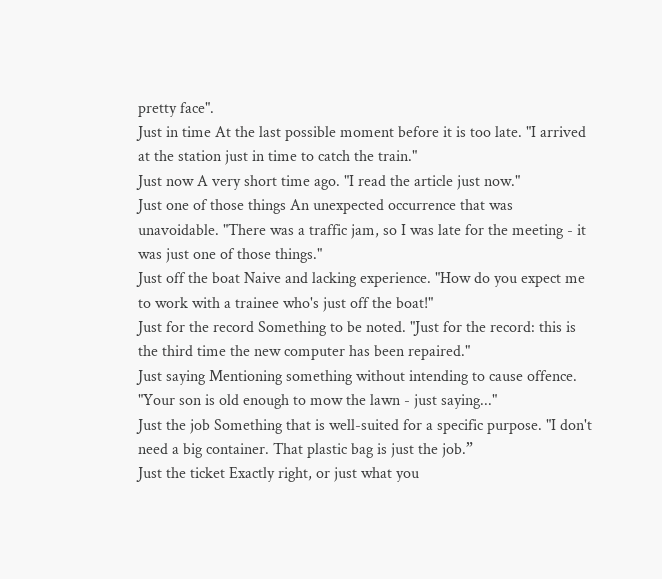pretty face".
Just in time At the last possible moment before it is too late. "I arrived at the station just in time to catch the train."
Just now A very short time ago. "I read the article just now."
Just one of those things An unexpected occurrence that was unavoidable. "There was a traffic jam, so I was late for the meeting - it was just one of those things."
Just off the boat Naive and lacking experience. "How do you expect me to work with a trainee who's just off the boat!"
Just for the record Something to be noted. "Just for the record: this is the third time the new computer has been repaired."
Just saying Mentioning something without intending to cause offence. "Your son is old enough to mow the lawn - just saying..."
Just the job Something that is well-suited for a specific purpose. "I don't need a big container. That plastic bag is just the job.”
Just the ticket Exactly right, or just what you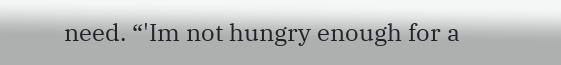need. “'Im not hungry enough for a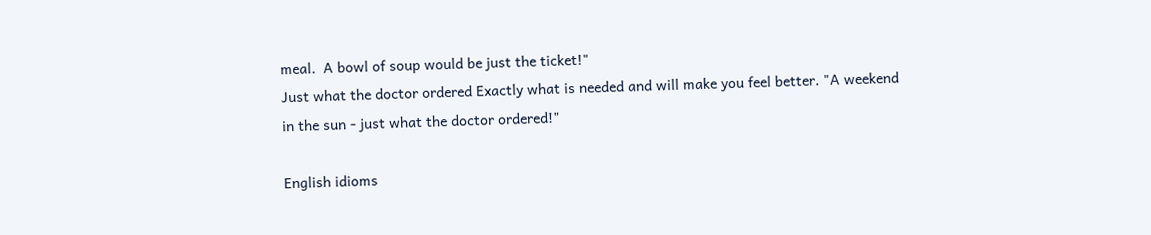meal.  A bowl of soup would be just the ticket!"
Just what the doctor ordered Exactly what is needed and will make you feel better. "A weekend in the sun - just what the doctor ordered!"

English idioms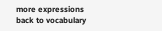more expressions   back to vocabulary